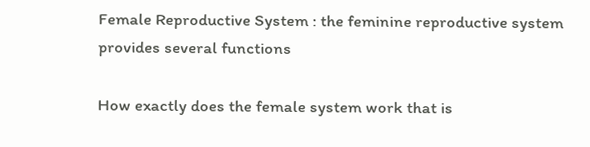Female Reproductive System : the feminine reproductive system provides several functions

How exactly does the female system work that is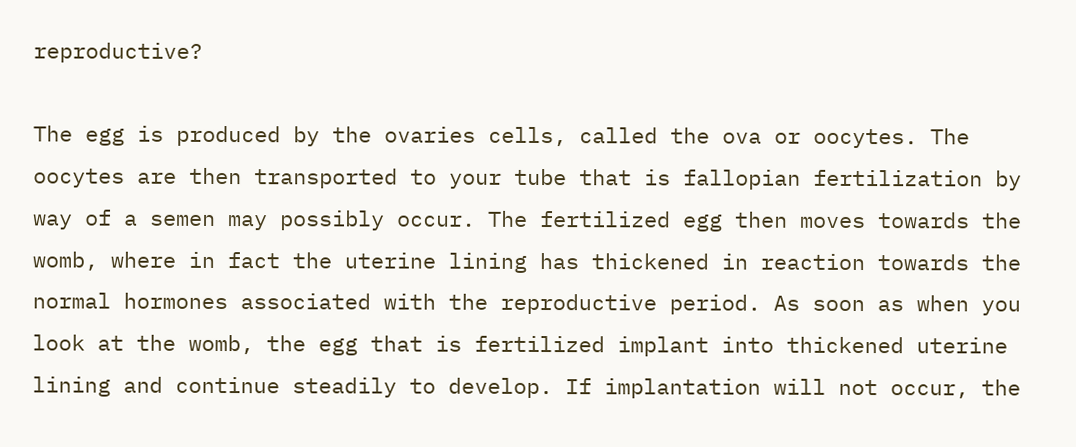reproductive?

The egg is produced by the ovaries cells, called the ova or oocytes. The oocytes are then transported to your tube that is fallopian fertilization by way of a semen may possibly occur. The fertilized egg then moves towards the womb, where in fact the uterine lining has thickened in reaction towards the normal hormones associated with the reproductive period. As soon as when you look at the womb, the egg that is fertilized implant into thickened uterine lining and continue steadily to develop. If implantation will not occur, the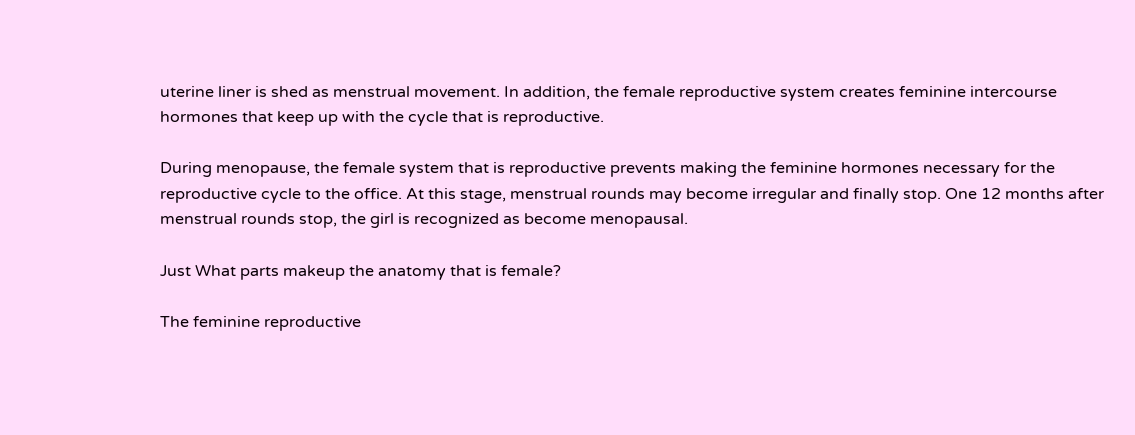uterine liner is shed as menstrual movement. In addition, the female reproductive system creates feminine intercourse hormones that keep up with the cycle that is reproductive.

During menopause, the female system that is reproductive prevents making the feminine hormones necessary for the reproductive cycle to the office. At this stage, menstrual rounds may become irregular and finally stop. One 12 months after menstrual rounds stop, the girl is recognized as become menopausal.

Just What parts makeup the anatomy that is female?

The feminine reproductive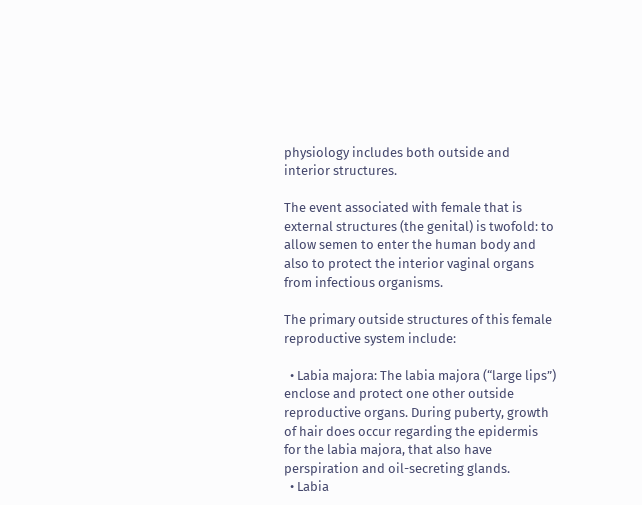physiology includes both outside and interior structures.

The event associated with female that is external structures (the genital) is twofold: to allow semen to enter the human body and also to protect the interior vaginal organs from infectious organisms.

The primary outside structures of this female reproductive system include:

  • Labia majora: The labia majora (“large lips”) enclose and protect one other outside reproductive organs. During puberty, growth of hair does occur regarding the epidermis for the labia majora, that also have perspiration and oil-secreting glands.
  • Labia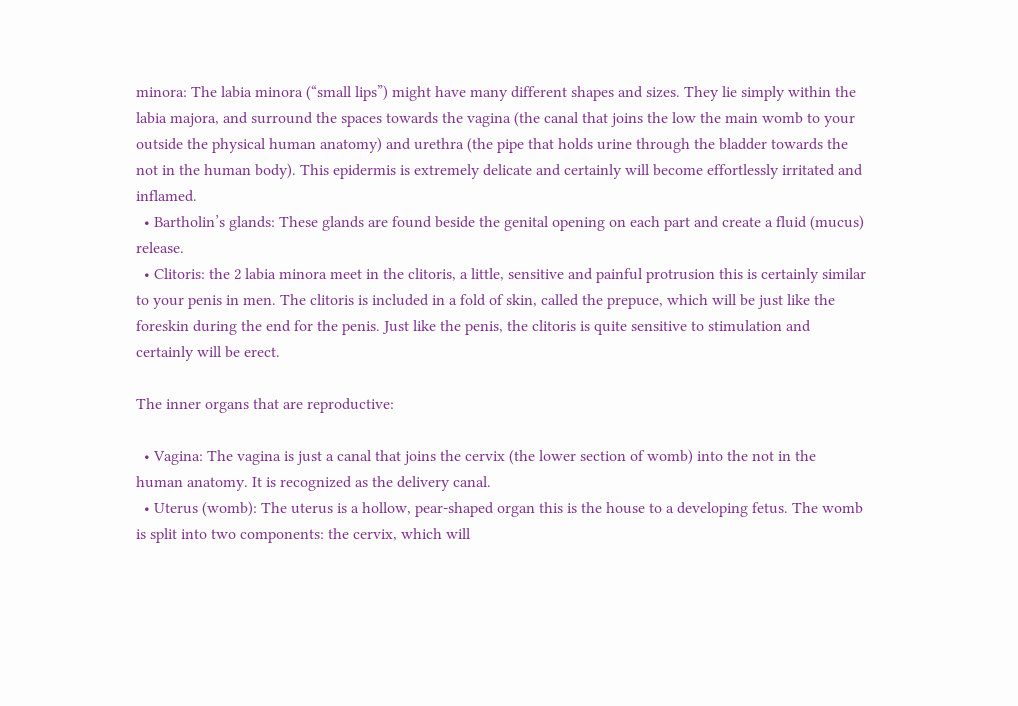minora: The labia minora (“small lips”) might have many different shapes and sizes. They lie simply within the labia majora, and surround the spaces towards the vagina (the canal that joins the low the main womb to your outside the physical human anatomy) and urethra (the pipe that holds urine through the bladder towards the not in the human body). This epidermis is extremely delicate and certainly will become effortlessly irritated and inflamed.
  • Bartholin’s glands: These glands are found beside the genital opening on each part and create a fluid (mucus) release.
  • Clitoris: the 2 labia minora meet in the clitoris, a little, sensitive and painful protrusion this is certainly similar to your penis in men. The clitoris is included in a fold of skin, called the prepuce, which will be just like the foreskin during the end for the penis. Just like the penis, the clitoris is quite sensitive to stimulation and certainly will be erect.

The inner organs that are reproductive:

  • Vagina: The vagina is just a canal that joins the cervix (the lower section of womb) into the not in the human anatomy. It is recognized as the delivery canal.
  • Uterus (womb): The uterus is a hollow, pear-shaped organ this is the house to a developing fetus. The womb is split into two components: the cervix, which will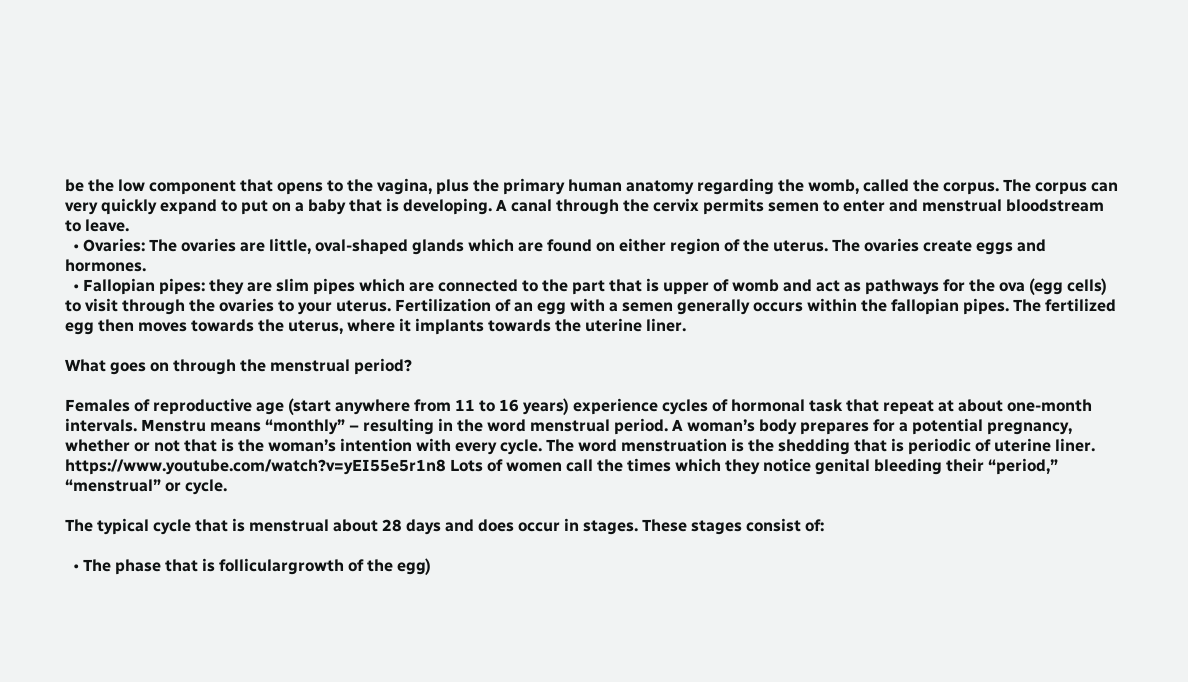be the low component that opens to the vagina, plus the primary human anatomy regarding the womb, called the corpus. The corpus can very quickly expand to put on a baby that is developing. A canal through the cervix permits semen to enter and menstrual bloodstream to leave.
  • Ovaries: The ovaries are little, oval-shaped glands which are found on either region of the uterus. The ovaries create eggs and hormones.
  • Fallopian pipes: they are slim pipes which are connected to the part that is upper of womb and act as pathways for the ova (egg cells) to visit through the ovaries to your uterus. Fertilization of an egg with a semen generally occurs within the fallopian pipes. The fertilized egg then moves towards the uterus, where it implants towards the uterine liner.

What goes on through the menstrual period?

Females of reproductive age (start anywhere from 11 to 16 years) experience cycles of hormonal task that repeat at about one-month intervals. Menstru means “monthly” – resulting in the word menstrual period. A woman’s body prepares for a potential pregnancy, whether or not that is the woman’s intention with every cycle. The word menstruation is the shedding that is periodic of uterine liner. https://www.youtube.com/watch?v=yEI55e5r1n8 Lots of women call the times which they notice genital bleeding their “period,” “menstrual” or cycle.

The typical cycle that is menstrual about 28 days and does occur in stages. These stages consist of:

  • The phase that is folliculargrowth of the egg)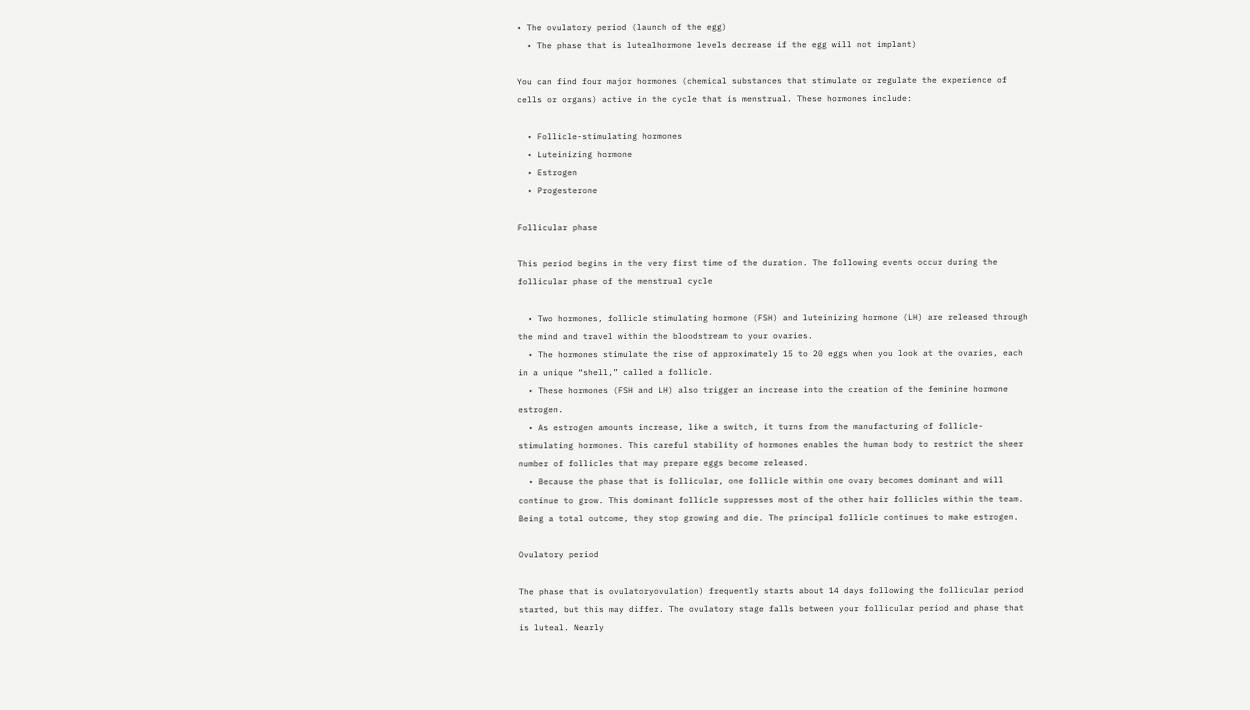• The ovulatory period (launch of the egg)
  • The phase that is lutealhormone levels decrease if the egg will not implant)

You can find four major hormones (chemical substances that stimulate or regulate the experience of cells or organs) active in the cycle that is menstrual. These hormones include:

  • Follicle-stimulating hormones
  • Luteinizing hormone
  • Estrogen
  • Progesterone

Follicular phase

This period begins in the very first time of the duration. The following events occur during the follicular phase of the menstrual cycle

  • Two hormones, follicle stimulating hormone (FSH) and luteinizing hormone (LH) are released through the mind and travel within the bloodstream to your ovaries.
  • The hormones stimulate the rise of approximately 15 to 20 eggs when you look at the ovaries, each in a unique “shell,” called a follicle.
  • These hormones (FSH and LH) also trigger an increase into the creation of the feminine hormone estrogen.
  • As estrogen amounts increase, like a switch, it turns from the manufacturing of follicle-stimulating hormones. This careful stability of hormones enables the human body to restrict the sheer number of follicles that may prepare eggs become released.
  • Because the phase that is follicular, one follicle within one ovary becomes dominant and will continue to grow. This dominant follicle suppresses most of the other hair follicles within the team. Being a total outcome, they stop growing and die. The principal follicle continues to make estrogen.

Ovulatory period

The phase that is ovulatoryovulation) frequently starts about 14 days following the follicular period started, but this may differ. The ovulatory stage falls between your follicular period and phase that is luteal. Nearly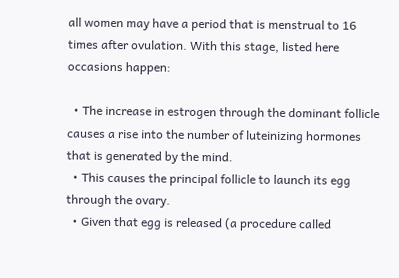all women may have a period that is menstrual to 16 times after ovulation. With this stage, listed here occasions happen:

  • The increase in estrogen through the dominant follicle causes a rise into the number of luteinizing hormones that is generated by the mind.
  • This causes the principal follicle to launch its egg through the ovary.
  • Given that egg is released (a procedure called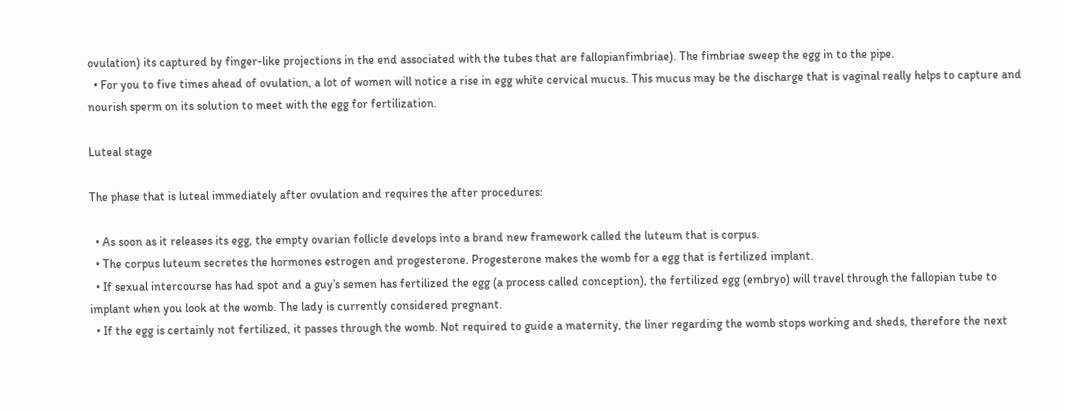ovulation) its captured by finger-like projections in the end associated with the tubes that are fallopianfimbriae). The fimbriae sweep the egg in to the pipe.
  • For you to five times ahead of ovulation, a lot of women will notice a rise in egg white cervical mucus. This mucus may be the discharge that is vaginal really helps to capture and nourish sperm on its solution to meet with the egg for fertilization.

Luteal stage

The phase that is luteal immediately after ovulation and requires the after procedures:

  • As soon as it releases its egg, the empty ovarian follicle develops into a brand new framework called the luteum that is corpus.
  • The corpus luteum secretes the hormones estrogen and progesterone. Progesterone makes the womb for a egg that is fertilized implant.
  • If sexual intercourse has had spot and a guy’s semen has fertilized the egg (a process called conception), the fertilized egg (embryo) will travel through the fallopian tube to implant when you look at the womb. The lady is currently considered pregnant.
  • If the egg is certainly not fertilized, it passes through the womb. Not required to guide a maternity, the liner regarding the womb stops working and sheds, therefore the next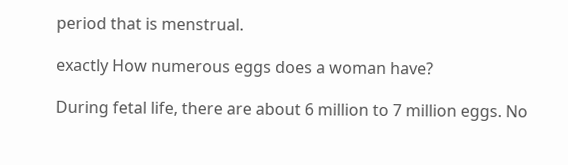period that is menstrual.

exactly How numerous eggs does a woman have?

During fetal life, there are about 6 million to 7 million eggs. No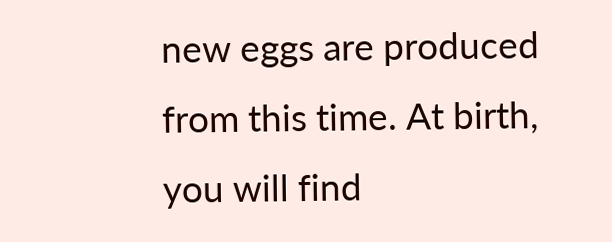new eggs are produced from this time. At birth, you will find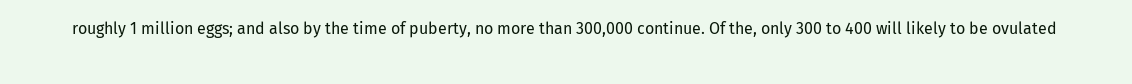roughly 1 million eggs; and also by the time of puberty, no more than 300,000 continue. Of the, only 300 to 400 will likely to be ovulated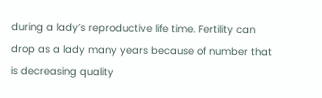during a lady’s reproductive life time. Fertility can drop as a lady many years because of number that is decreasing quality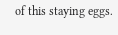of this staying eggs.